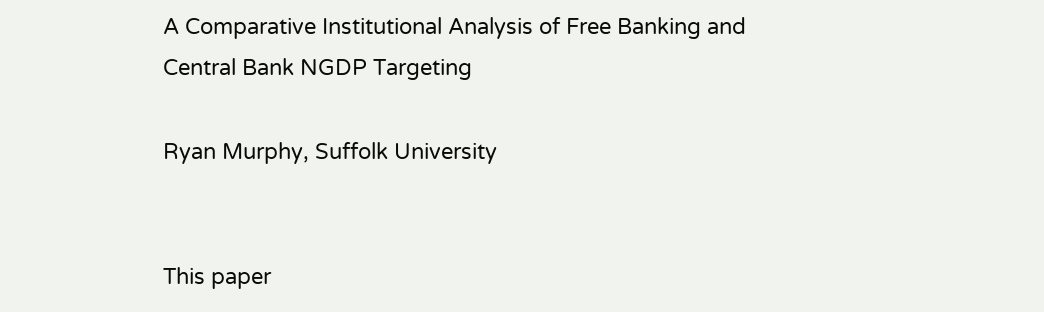A Comparative Institutional Analysis of Free Banking and Central Bank NGDP Targeting

Ryan Murphy, Suffolk University


This paper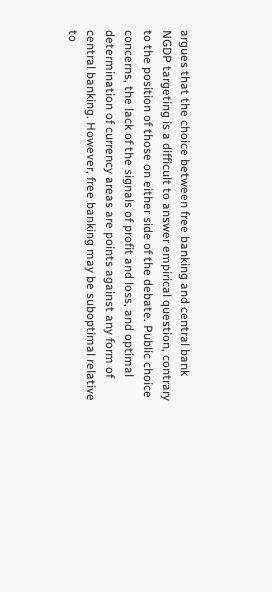argues that the choice between free banking and central bank NGDP targeting is a difficult to answer empirical question, contrary to the position of those on either side of the debate. Public choice concerns, the lack of the signals of profit and loss, and optimal determination of currency areas are points against any form of central banking. However, free banking may be suboptimal relative to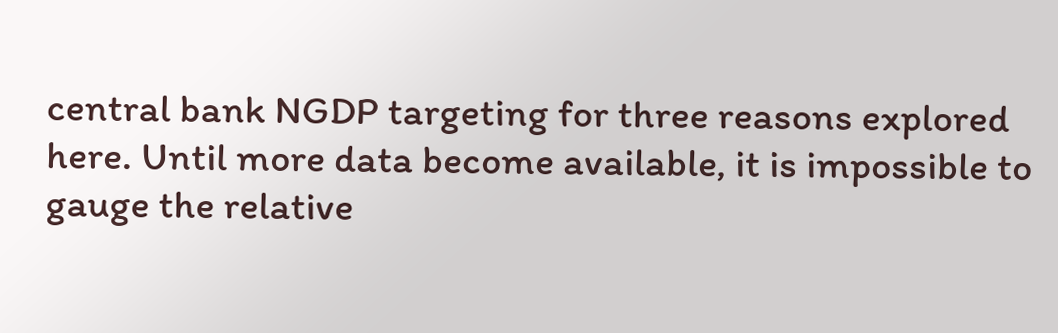central bank NGDP targeting for three reasons explored here. Until more data become available, it is impossible to gauge the relative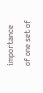importance of one set of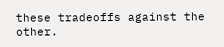these tradeoffs against the other.